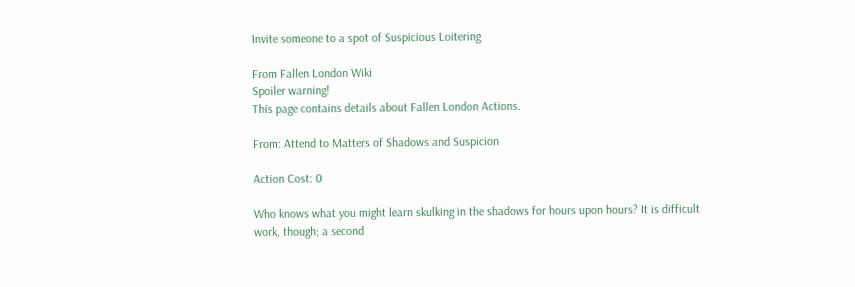Invite someone to a spot of Suspicious Loitering

From Fallen London Wiki
Spoiler warning!
This page contains details about Fallen London Actions.

From: Attend to Matters of Shadows and Suspicion

Action Cost: 0

Who knows what you might learn skulking in the shadows for hours upon hours? It is difficult work, though; a second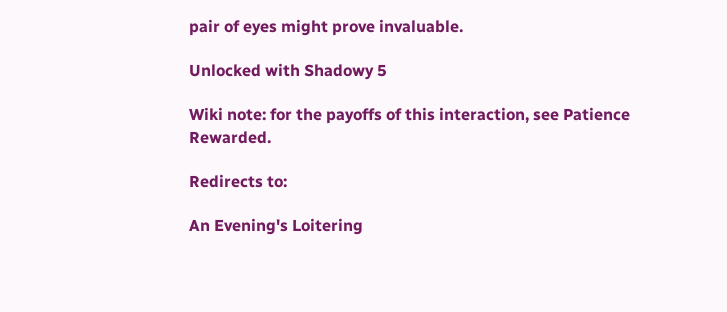pair of eyes might prove invaluable.

Unlocked with Shadowy 5

Wiki note: for the payoffs of this interaction, see Patience Rewarded.

Redirects to:

An Evening's Loitering